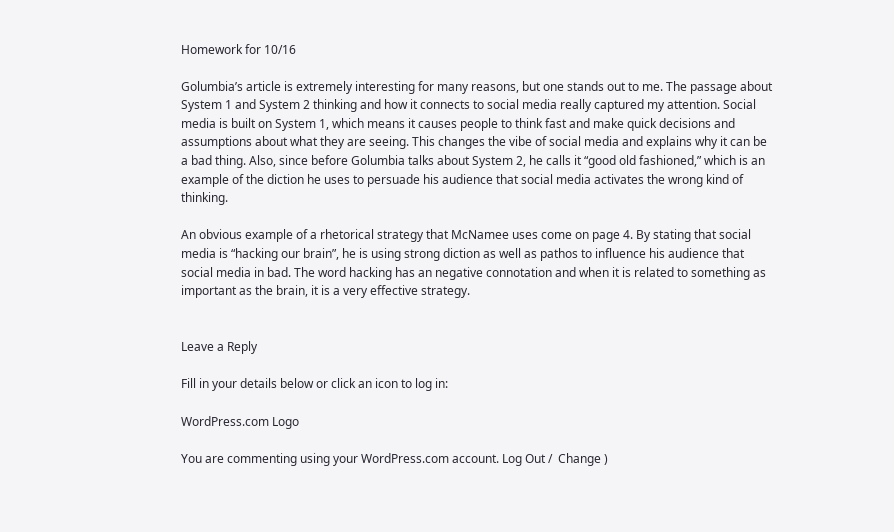Homework for 10/16

Golumbia’s article is extremely interesting for many reasons, but one stands out to me. The passage about System 1 and System 2 thinking and how it connects to social media really captured my attention. Social media is built on System 1, which means it causes people to think fast and make quick decisions and assumptions about what they are seeing. This changes the vibe of social media and explains why it can be a bad thing. Also, since before Golumbia talks about System 2, he calls it “good old fashioned,” which is an example of the diction he uses to persuade his audience that social media activates the wrong kind of thinking.

An obvious example of a rhetorical strategy that McNamee uses come on page 4. By stating that social media is “hacking our brain”, he is using strong diction as well as pathos to influence his audience that social media in bad. The word hacking has an negative connotation and when it is related to something as important as the brain, it is a very effective strategy.


Leave a Reply

Fill in your details below or click an icon to log in:

WordPress.com Logo

You are commenting using your WordPress.com account. Log Out /  Change )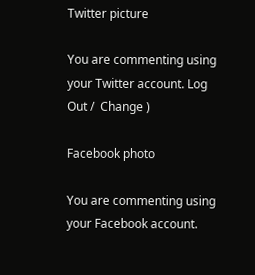Twitter picture

You are commenting using your Twitter account. Log Out /  Change )

Facebook photo

You are commenting using your Facebook account.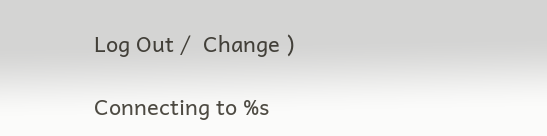Log Out /  Change )

Connecting to %s